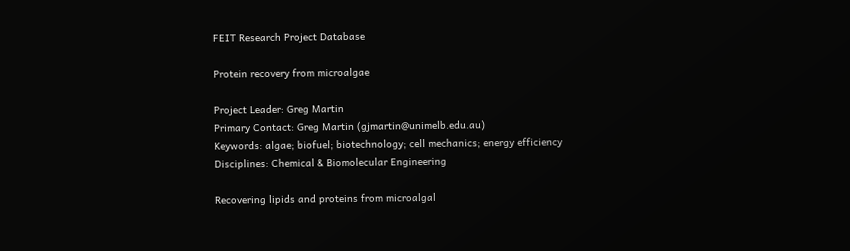FEIT Research Project Database

Protein recovery from microalgae

Project Leader: Greg Martin
Primary Contact: Greg Martin (gjmartin@unimelb.edu.au)
Keywords: algae; biofuel; biotechnology; cell mechanics; energy efficiency
Disciplines: Chemical & Biomolecular Engineering

Recovering lipids and proteins from microalgal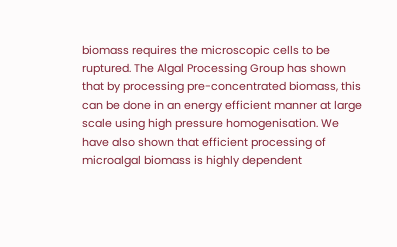biomass requires the microscopic cells to be ruptured. The Algal Processing Group has shown that by processing pre-concentrated biomass, this can be done in an energy efficient manner at large scale using high pressure homogenisation. We have also shown that efficient processing of microalgal biomass is highly dependent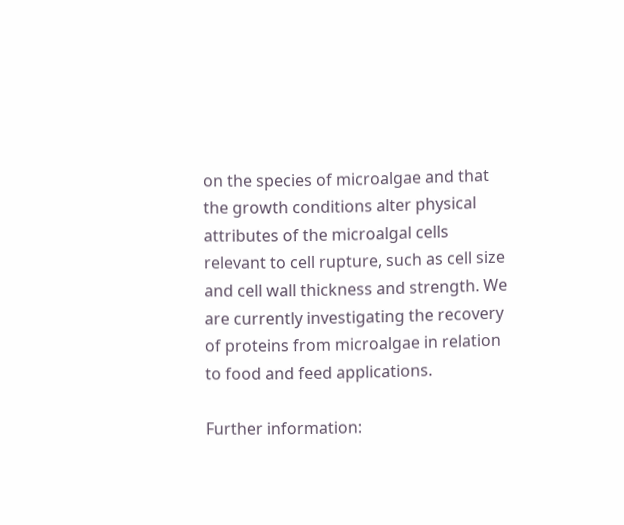on the species of microalgae and that the growth conditions alter physical attributes of the microalgal cells relevant to cell rupture, such as cell size and cell wall thickness and strength. We are currently investigating the recovery of proteins from microalgae in relation to food and feed applications.

Further information: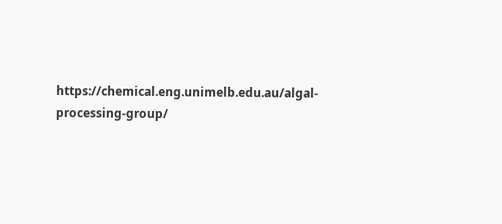https://chemical.eng.unimelb.edu.au/algal-processing-group/